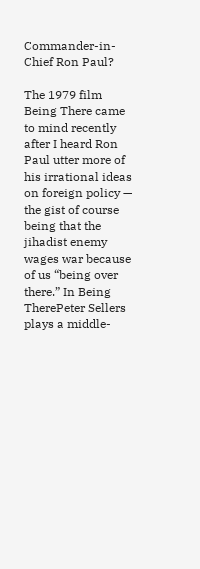Commander-in-Chief Ron Paul?

The 1979 film Being There came to mind recently after I heard Ron Paul utter more of his irrational ideas on foreign policy — the gist of course being that the jihadist enemy wages war because of us “being over there.” In Being TherePeter Sellers plays a middle-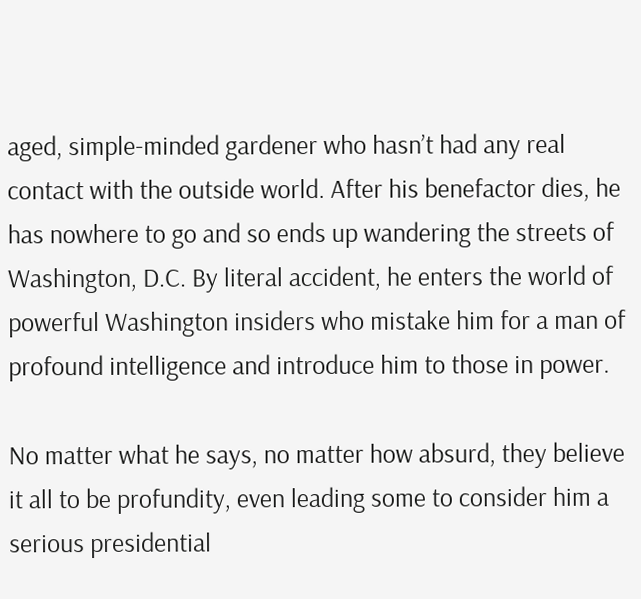aged, simple-minded gardener who hasn’t had any real contact with the outside world. After his benefactor dies, he has nowhere to go and so ends up wandering the streets of Washington, D.C. By literal accident, he enters the world of powerful Washington insiders who mistake him for a man of profound intelligence and introduce him to those in power.

No matter what he says, no matter how absurd, they believe it all to be profundity, even leading some to consider him a serious presidential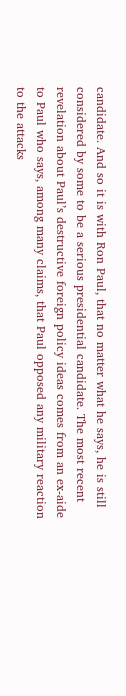candidate. And so it is with Ron Paul, that no matter what he says, he is still considered by some to be a serious presidential candidate. The most recent revelation about Paul’s destructive foreign policy ideas comes from an ex-aide to Paul who says, among many claims, that Paul opposed any military reaction to the attacks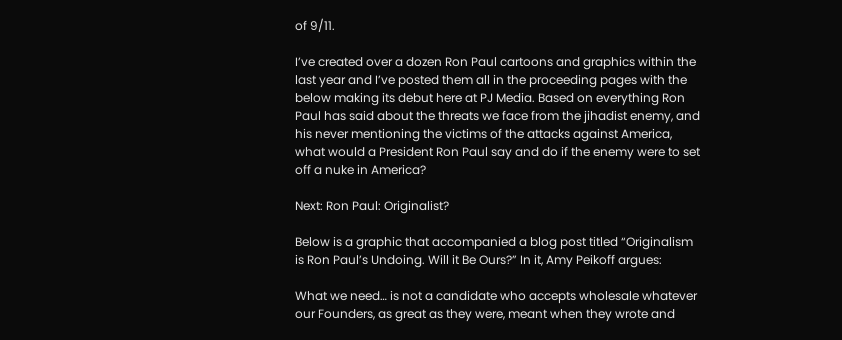of 9/11.

I’ve created over a dozen Ron Paul cartoons and graphics within the last year and I’ve posted them all in the proceeding pages with the below making its debut here at PJ Media. Based on everything Ron Paul has said about the threats we face from the jihadist enemy, and his never mentioning the victims of the attacks against America, what would a President Ron Paul say and do if the enemy were to set off a nuke in America?

Next: Ron Paul: Originalist?

Below is a graphic that accompanied a blog post titled “Originalism is Ron Paul’s Undoing. Will it Be Ours?” In it, Amy Peikoff argues:

What we need… is not a candidate who accepts wholesale whatever our Founders, as great as they were, meant when they wrote and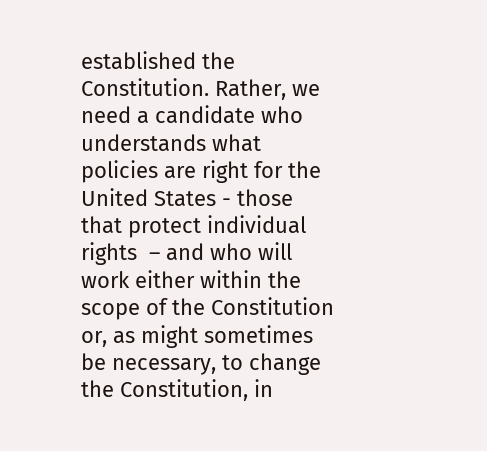established the Constitution. Rather, we need a candidate who understands what policies are right for the United States - those that protect individual rights  – and who will work either within the scope of the Constitution or, as might sometimes be necessary, to change the Constitution, in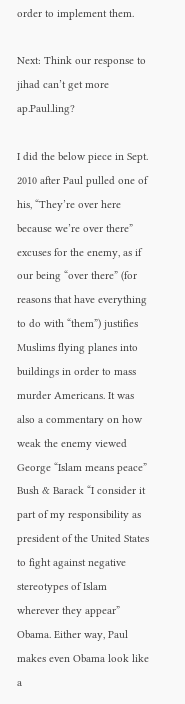order to implement them.

Next: Think our response to jihad can’t get more ap.Paul.ling?

I did the below piece in Sept. 2010 after Paul pulled one of his, “They’re over here because we’re over there” excuses for the enemy, as if our being “over there” (for reasons that have everything to do with “them”) justifies Muslims flying planes into buildings in order to mass murder Americans. It was also a commentary on how weak the enemy viewed George “Islam means peace” Bush & Barack “I consider it part of my responsibility as president of the United States to fight against negative stereotypes of Islam wherever they appear” Obama. Either way, Paul makes even Obama look like a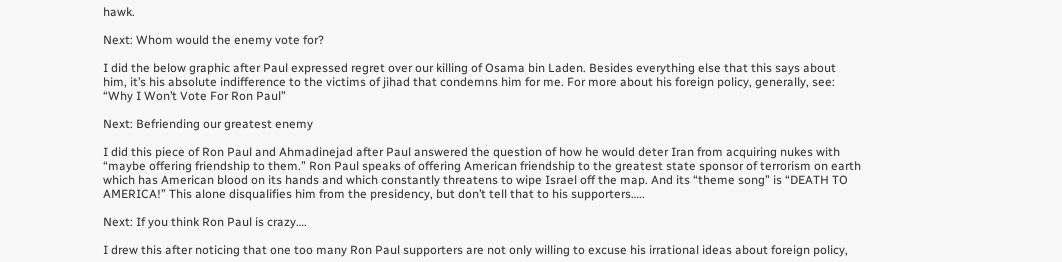hawk.

Next: Whom would the enemy vote for?

I did the below graphic after Paul expressed regret over our killing of Osama bin Laden. Besides everything else that this says about him, it’s his absolute indifference to the victims of jihad that condemns him for me. For more about his foreign policy, generally, see: “Why I Won’t Vote For Ron Paul”

Next: Befriending our greatest enemy

I did this piece of Ron Paul and Ahmadinejad after Paul answered the question of how he would deter Iran from acquiring nukes with “maybe offering friendship to them.” Ron Paul speaks of offering American friendship to the greatest state sponsor of terrorism on earth which has American blood on its hands and which constantly threatens to wipe Israel off the map. And its “theme song” is “DEATH TO AMERICA!” This alone disqualifies him from the presidency, but don’t tell that to his supporters…..

Next: If you think Ron Paul is crazy….

I drew this after noticing that one too many Ron Paul supporters are not only willing to excuse his irrational ideas about foreign policy,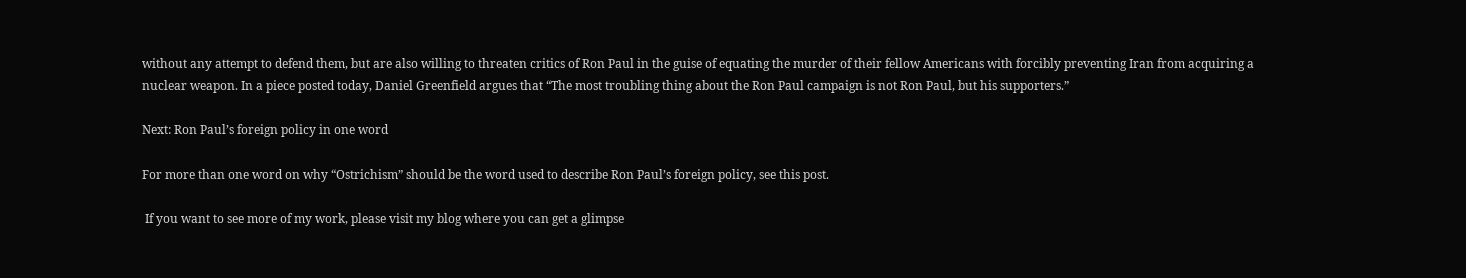without any attempt to defend them, but are also willing to threaten critics of Ron Paul in the guise of equating the murder of their fellow Americans with forcibly preventing Iran from acquiring a nuclear weapon. In a piece posted today, Daniel Greenfield argues that “The most troubling thing about the Ron Paul campaign is not Ron Paul, but his supporters.”

Next: Ron Paul’s foreign policy in one word

For more than one word on why “Ostrichism” should be the word used to describe Ron Paul’s foreign policy, see this post.

 If you want to see more of my work, please visit my blog where you can get a glimpse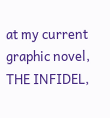at my current graphic novel, THE INFIDEL,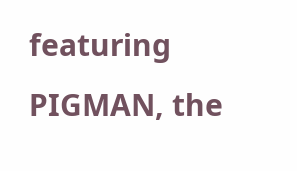featuring PIGMAN, the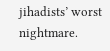jihadists’ worst nightmare.